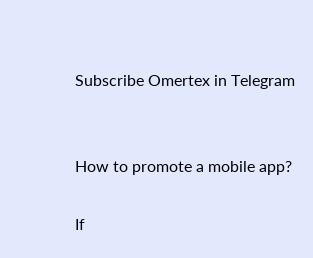Subscribe Omertex in Telegram


How to promote a mobile app?

If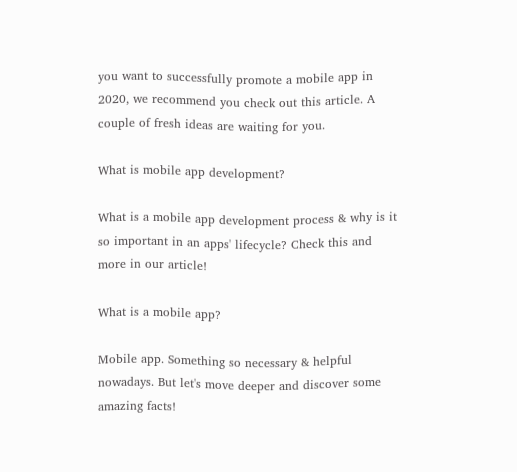you want to successfully promote a mobile app in 2020, we recommend you check out this article. A couple of fresh ideas are waiting for you.

What is mobile app development?

What is a mobile app development process & why is it so important in an apps' lifecycle? Check this and more in our article!

What is a mobile app?

Mobile app. Something so necessary & helpful nowadays. But let's move deeper and discover some amazing facts!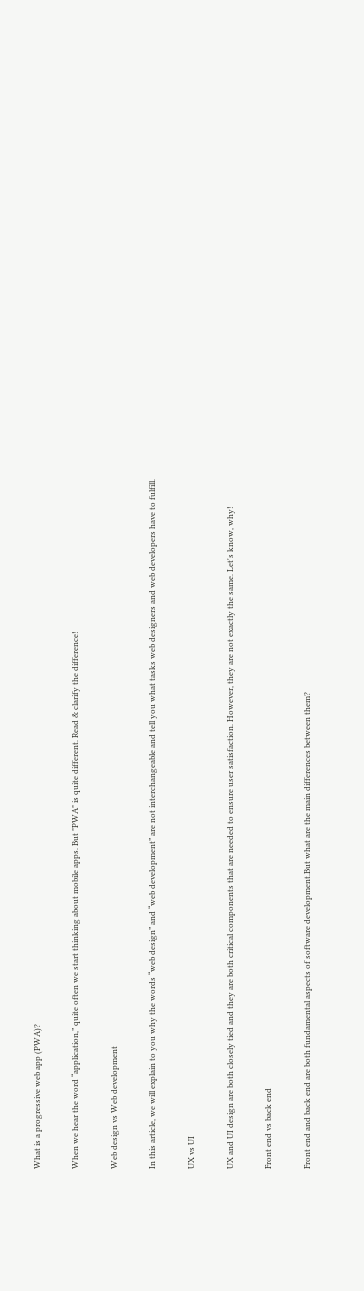What is a progressive web app (PWA)?

When we hear the word “application,” quite often we start thinking about mobile apps. But "PWA" is quite different. Read & clarify the difference!

Web design vs Web development

In this article, we will explain to you why the words “web design” and “web development” are not interchangeable and tell you what tasks web designers and web developers have to fulfill.

UX vs UI

UX and UI design are both closely tied and they are both critical components that are needed to ensure user satisfaction. However, they are not exactly the same. Let's know, why!

Front end vs back end

Front end and back end are both fundamental aspects of software development.But what are the main differences between them?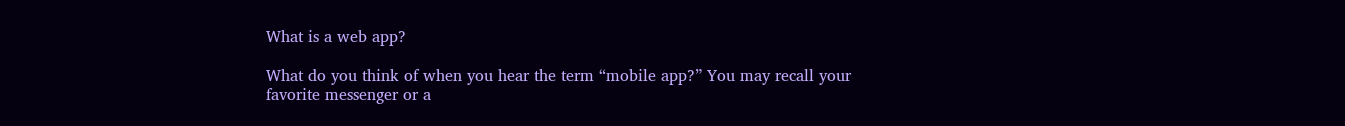What is a web app?

What do you think of when you hear the term “mobile app?” You may recall your favorite messenger or a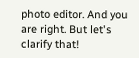photo editor. And you are right. But let's clarify that!